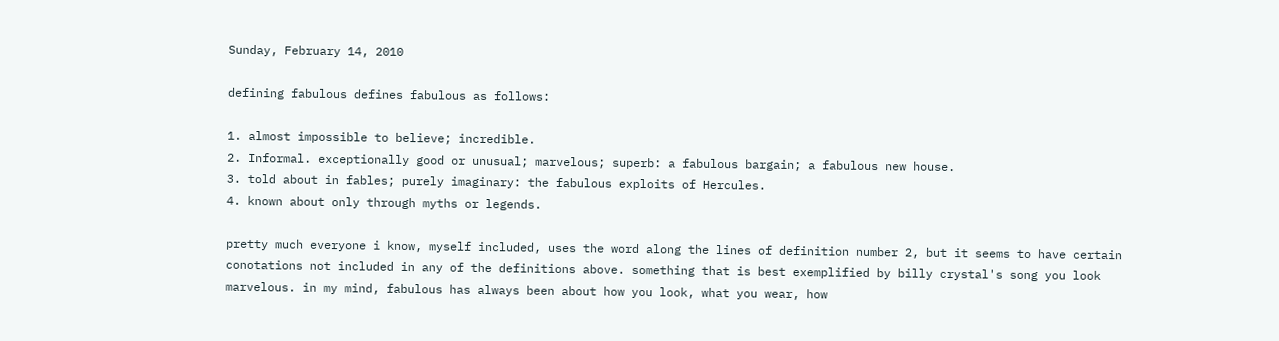Sunday, February 14, 2010

defining fabulous defines fabulous as follows:

1. almost impossible to believe; incredible.
2. Informal. exceptionally good or unusual; marvelous; superb: a fabulous bargain; a fabulous new house.
3. told about in fables; purely imaginary: the fabulous exploits of Hercules.
4. known about only through myths or legends.

pretty much everyone i know, myself included, uses the word along the lines of definition number 2, but it seems to have certain conotations not included in any of the definitions above. something that is best exemplified by billy crystal's song you look marvelous. in my mind, fabulous has always been about how you look, what you wear, how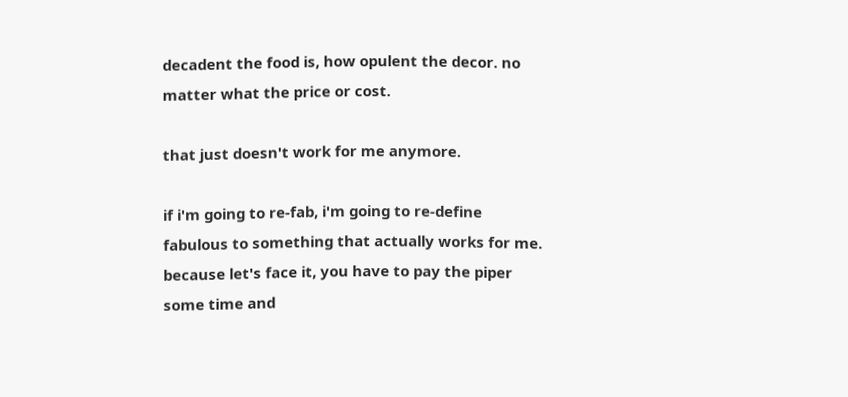decadent the food is, how opulent the decor. no matter what the price or cost.

that just doesn't work for me anymore.

if i'm going to re-fab, i'm going to re-define fabulous to something that actually works for me. because let's face it, you have to pay the piper some time and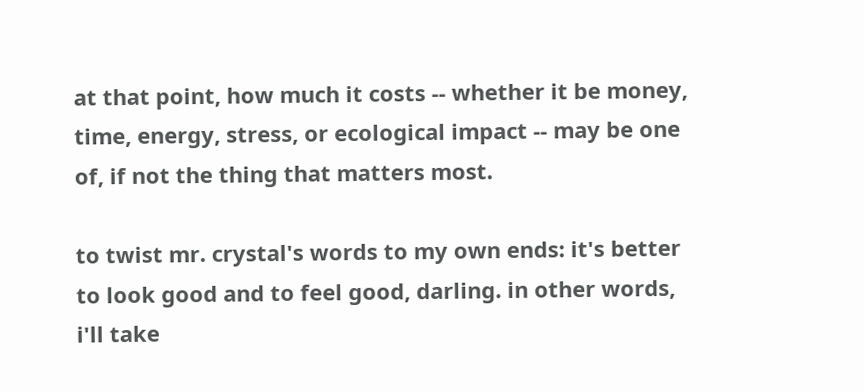at that point, how much it costs -- whether it be money, time, energy, stress, or ecological impact -- may be one of, if not the thing that matters most.

to twist mr. crystal's words to my own ends: it's better to look good and to feel good, darling. in other words, i'll take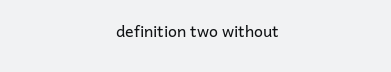definition two without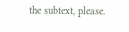the subtext, please.